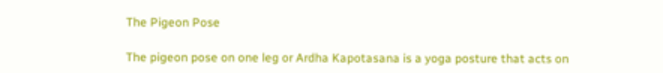The Pigeon Pose

The pigeon pose on one leg or Ardha Kapotasana is a yoga posture that acts on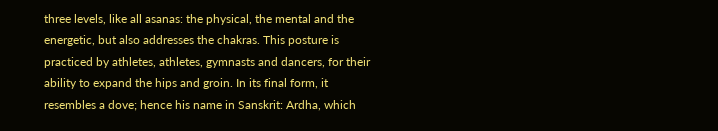three levels, like all asanas: the physical, the mental and the energetic, but also addresses the chakras. This posture is practiced by athletes, athletes, gymnasts and dancers, for their ability to expand the hips and groin. In its final form, it resembles a dove; hence his name in Sanskrit: Ardha, which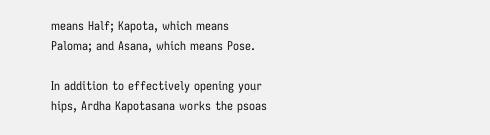means Half; Kapota, which means Paloma; and Asana, which means Pose.

In addition to effectively opening your hips, Ardha Kapotasana works the psoas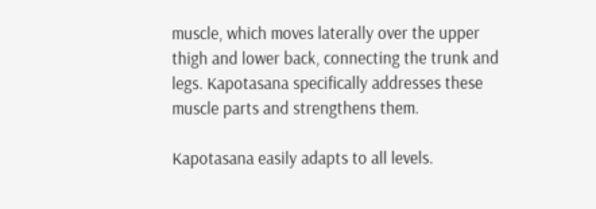muscle, which moves laterally over the upper thigh and lower back, connecting the trunk and legs. Kapotasana specifically addresses these muscle parts and strengthens them.

Kapotasana easily adapts to all levels.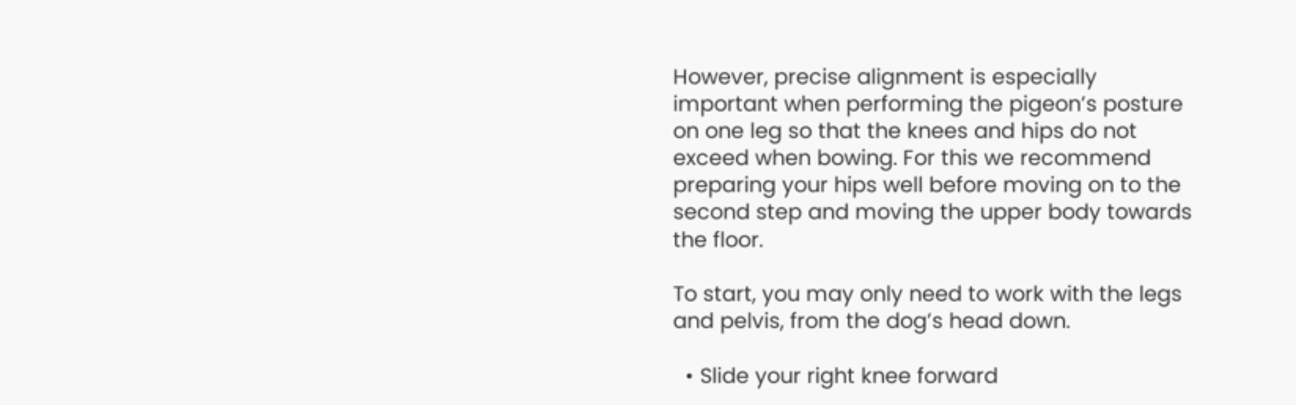However, precise alignment is especially important when performing the pigeon’s posture on one leg so that the knees and hips do not exceed when bowing. For this we recommend preparing your hips well before moving on to the second step and moving the upper body towards the floor.

To start, you may only need to work with the legs and pelvis, from the dog’s head down.

  • Slide your right knee forward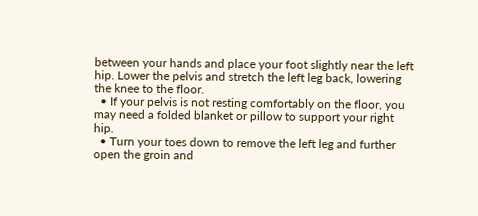between your hands and place your foot slightly near the left hip. Lower the pelvis and stretch the left leg back, lowering the knee to the floor.
  • If your pelvis is not resting comfortably on the floor, you may need a folded blanket or pillow to support your right hip.
  • Turn your toes down to remove the left leg and further open the groin and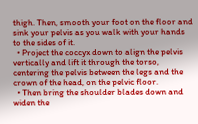thigh. Then, smooth your foot on the floor and sink your pelvis as you walk with your hands to the sides of it.
  • Project the coccyx down to align the pelvis vertically and lift it through the torso, centering the pelvis between the legs and the crown of the head, on the pelvic floor.
  • Then bring the shoulder blades down and widen the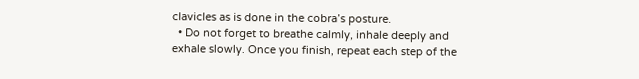clavicles as is done in the cobra’s posture.
  • Do not forget to breathe calmly, inhale deeply and exhale slowly. Once you finish, repeat each step of the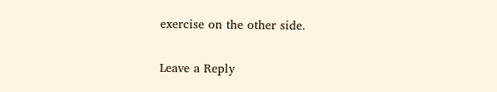exercise on the other side.

Leave a Reply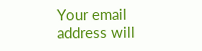Your email address will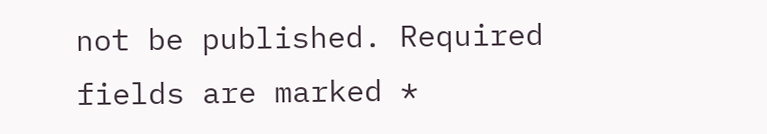not be published. Required fields are marked *